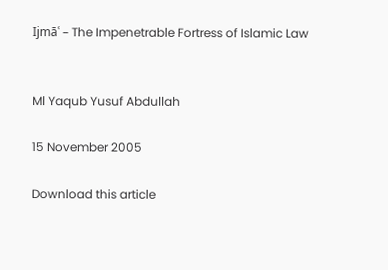Ijmāʿ – The Impenetrable Fortress of Islamic Law


Ml Yaqub Yusuf Abdullah

15 November 2005

Download this article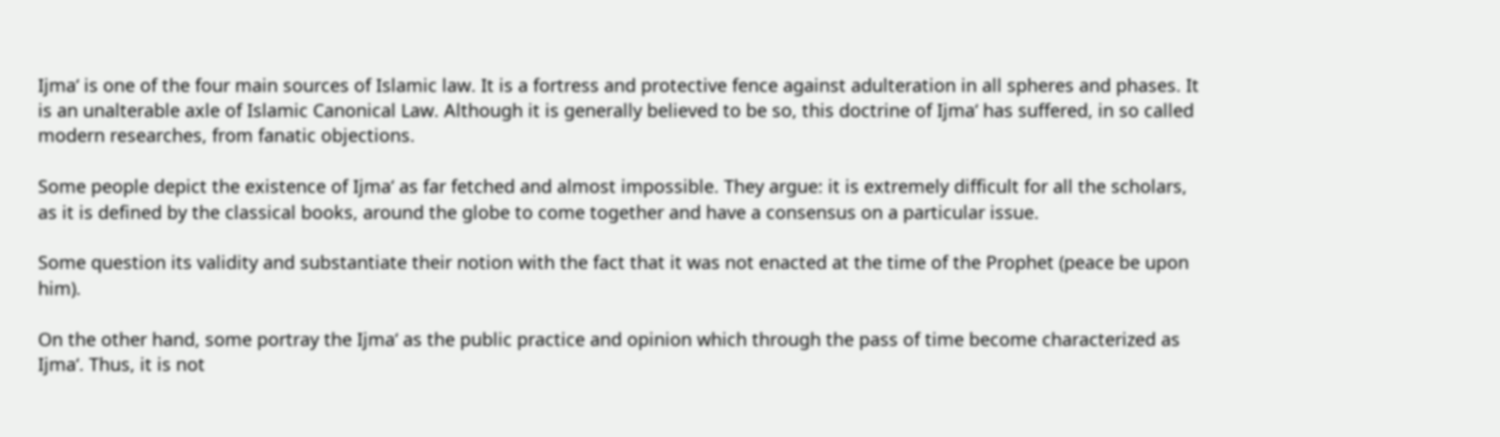Ijma‘ is one of the four main sources of Islamic law. It is a fortress and protective fence against adulteration in all spheres and phases. It is an unalterable axle of Islamic Canonical Law. Although it is generally believed to be so, this doctrine of Ijma‘ has suffered, in so called modern researches, from fanatic objections.

Some people depict the existence of Ijma‘ as far fetched and almost impossible. They argue: it is extremely difficult for all the scholars, as it is defined by the classical books, around the globe to come together and have a consensus on a particular issue.

Some question its validity and substantiate their notion with the fact that it was not enacted at the time of the Prophet (peace be upon him).

On the other hand, some portray the Ijma‘ as the public practice and opinion which through the pass of time become characterized as Ijma‘. Thus, it is not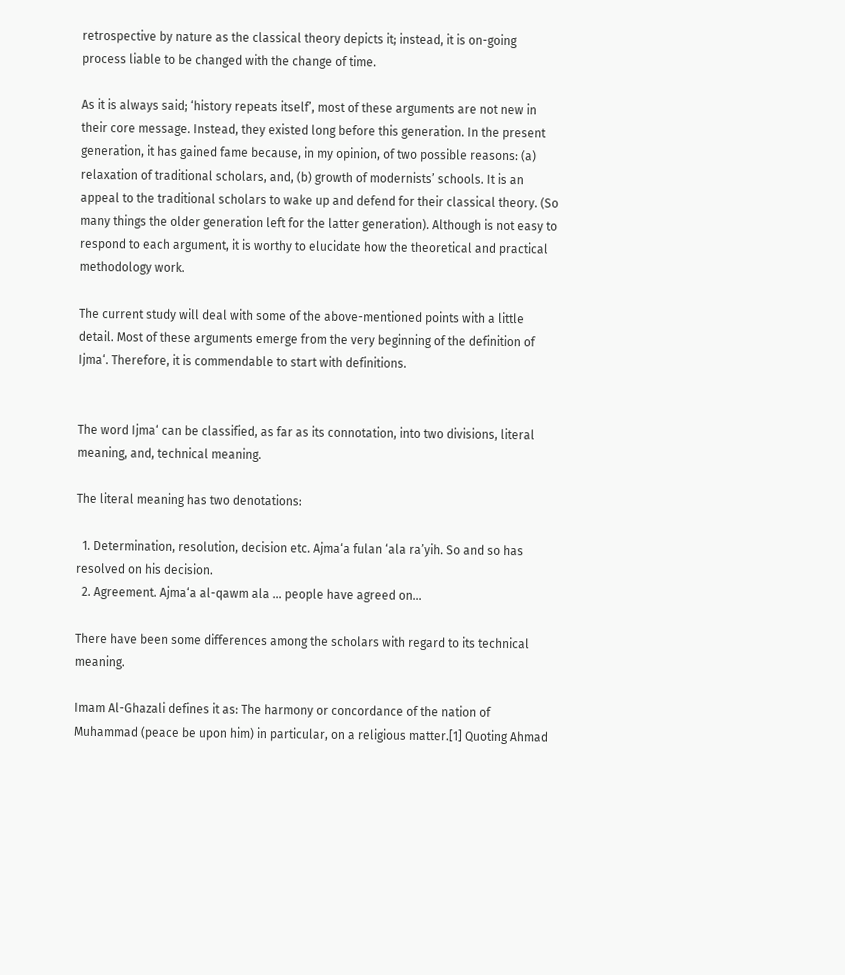retrospective by nature as the classical theory depicts it; instead, it is on-going process liable to be changed with the change of time.

As it is always said; ‘history repeats itself’, most of these arguments are not new in their core message. Instead, they existed long before this generation. In the present generation, it has gained fame because, in my opinion, of two possible reasons: (a) relaxation of traditional scholars, and, (b) growth of modernists’ schools. It is an appeal to the traditional scholars to wake up and defend for their classical theory. (So many things the older generation left for the latter generation). Although is not easy to respond to each argument, it is worthy to elucidate how the theoretical and practical methodology work.

The current study will deal with some of the above-mentioned points with a little detail. Most of these arguments emerge from the very beginning of the definition of Ijma‘. Therefore, it is commendable to start with definitions.


The word Ijma‘ can be classified, as far as its connotation, into two divisions, literal meaning, and, technical meaning.

The literal meaning has two denotations:

  1. Determination, resolution, decision etc. Ajma‘a fulan ‘ala ra’yih. So and so has resolved on his decision.
  2. Agreement. Ajma‘a al-qawm ala … people have agreed on…

There have been some differences among the scholars with regard to its technical meaning.

Imam Al-Ghazali defines it as: The harmony or concordance of the nation of Muhammad (peace be upon him) in particular, on a religious matter.[1] Quoting Ahmad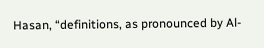Hasan, “definitions, as pronounced by Al-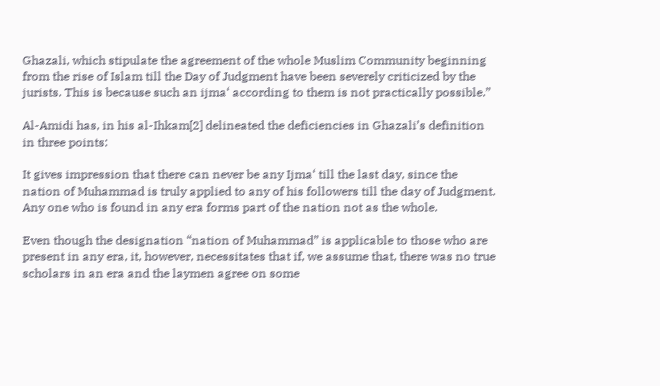Ghazali, which stipulate the agreement of the whole Muslim Community beginning from the rise of Islam till the Day of Judgment have been severely criticized by the jurists. This is because such an ijma‘ according to them is not practically possible.”

Al-Amidi has, in his al-Ihkam[2] delineated the deficiencies in Ghazali’s definition in three points:

It gives impression that there can never be any Ijma‘ till the last day, since the nation of Muhammad is truly applied to any of his followers till the day of Judgment. Any one who is found in any era forms part of the nation not as the whole.

Even though the designation “nation of Muhammad” is applicable to those who are present in any era, it, however, necessitates that if, we assume that, there was no true scholars in an era and the laymen agree on some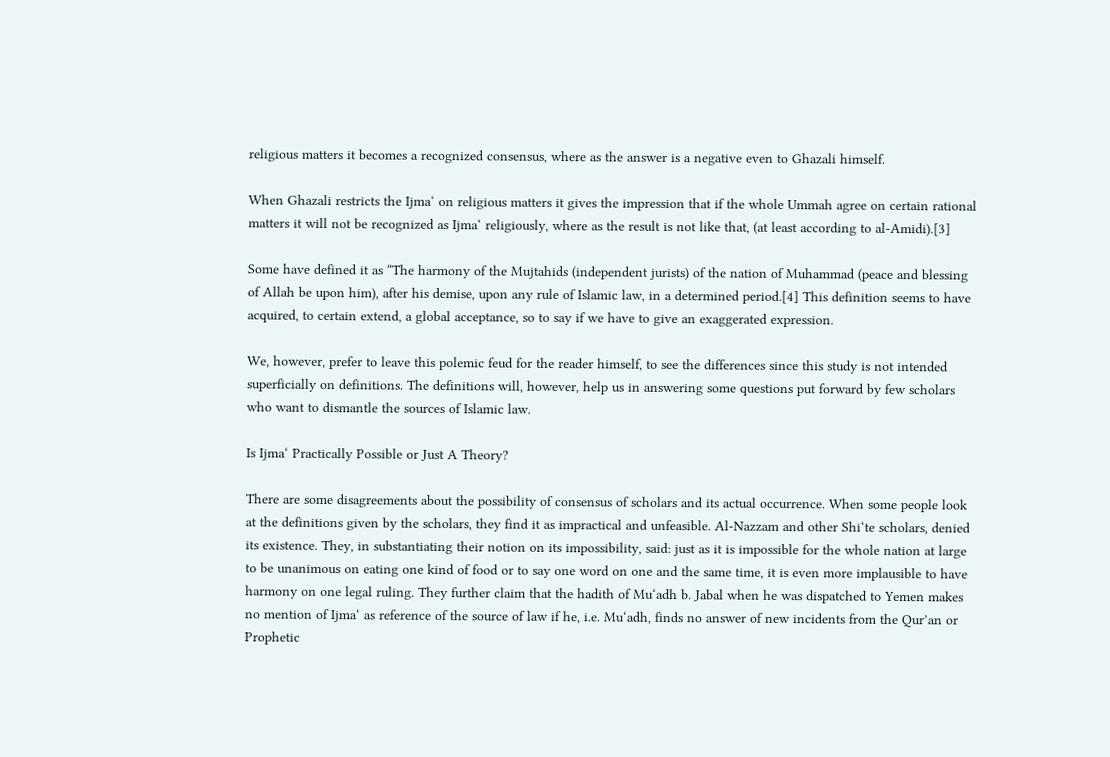religious matters it becomes a recognized consensus, where as the answer is a negative even to Ghazali himself.

When Ghazali restricts the Ijma‘ on religious matters it gives the impression that if the whole Ummah agree on certain rational matters it will not be recognized as Ijma‘ religiously, where as the result is not like that, (at least according to al-Amidi).[3]

Some have defined it as “The harmony of the Mujtahids (independent jurists) of the nation of Muhammad (peace and blessing of Allah be upon him), after his demise, upon any rule of Islamic law, in a determined period.[4] This definition seems to have acquired, to certain extend, a global acceptance, so to say if we have to give an exaggerated expression.

We, however, prefer to leave this polemic feud for the reader himself, to see the differences since this study is not intended superficially on definitions. The definitions will, however, help us in answering some questions put forward by few scholars who want to dismantle the sources of Islamic law.

Is Ijma‘ Practically Possible or Just A Theory?

There are some disagreements about the possibility of consensus of scholars and its actual occurrence. When some people look at the definitions given by the scholars, they find it as impractical and unfeasible. Al-Nazzam and other Shi‘te scholars, denied its existence. They, in substantiating their notion on its impossibility, said: just as it is impossible for the whole nation at large to be unanimous on eating one kind of food or to say one word on one and the same time, it is even more implausible to have harmony on one legal ruling. They further claim that the hadith of Mu‘adh b. Jabal when he was dispatched to Yemen makes no mention of Ijma‘ as reference of the source of law if he, i.e. Mu‘adh, finds no answer of new incidents from the Qur’an or Prophetic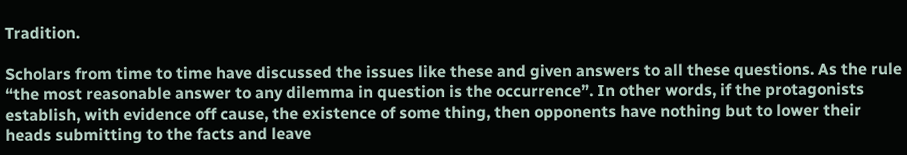Tradition.

Scholars from time to time have discussed the issues like these and given answers to all these questions. As the rule “the most reasonable answer to any dilemma in question is the occurrence”. In other words, if the protagonists establish, with evidence off cause, the existence of some thing, then opponents have nothing but to lower their heads submitting to the facts and leave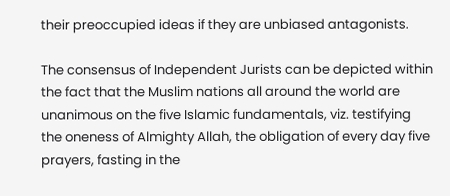their preoccupied ideas if they are unbiased antagonists.

The consensus of Independent Jurists can be depicted within the fact that the Muslim nations all around the world are unanimous on the five Islamic fundamentals, viz. testifying the oneness of Almighty Allah, the obligation of every day five prayers, fasting in the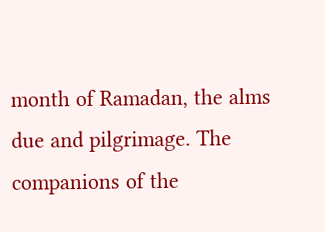month of Ramadan, the alms due and pilgrimage. The companions of the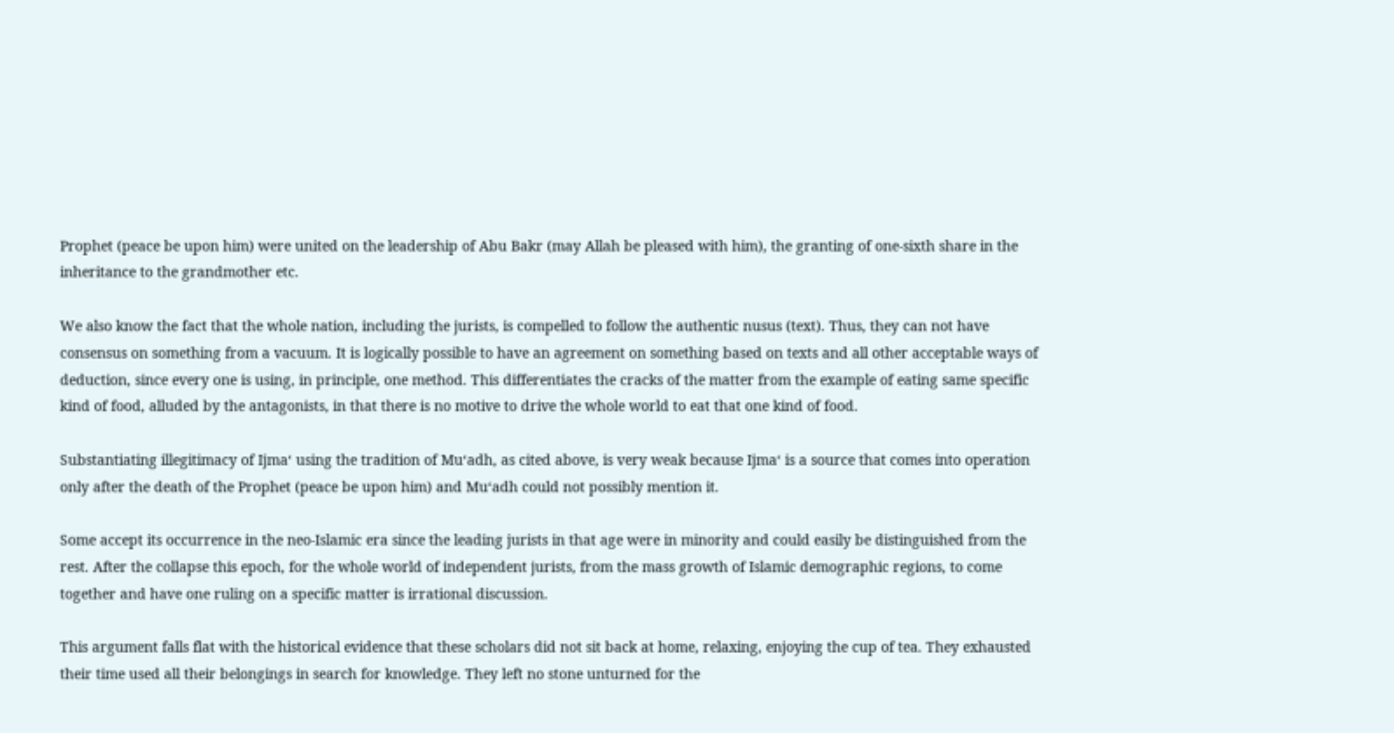Prophet (peace be upon him) were united on the leadership of Abu Bakr (may Allah be pleased with him), the granting of one-sixth share in the inheritance to the grandmother etc.

We also know the fact that the whole nation, including the jurists, is compelled to follow the authentic nusus (text). Thus, they can not have consensus on something from a vacuum. It is logically possible to have an agreement on something based on texts and all other acceptable ways of deduction, since every one is using, in principle, one method. This differentiates the cracks of the matter from the example of eating same specific kind of food, alluded by the antagonists, in that there is no motive to drive the whole world to eat that one kind of food.

Substantiating illegitimacy of Ijma‘ using the tradition of Mu‘adh, as cited above, is very weak because Ijma‘ is a source that comes into operation only after the death of the Prophet (peace be upon him) and Mu‘adh could not possibly mention it.

Some accept its occurrence in the neo-Islamic era since the leading jurists in that age were in minority and could easily be distinguished from the rest. After the collapse this epoch, for the whole world of independent jurists, from the mass growth of Islamic demographic regions, to come together and have one ruling on a specific matter is irrational discussion.

This argument falls flat with the historical evidence that these scholars did not sit back at home, relaxing, enjoying the cup of tea. They exhausted their time used all their belongings in search for knowledge. They left no stone unturned for the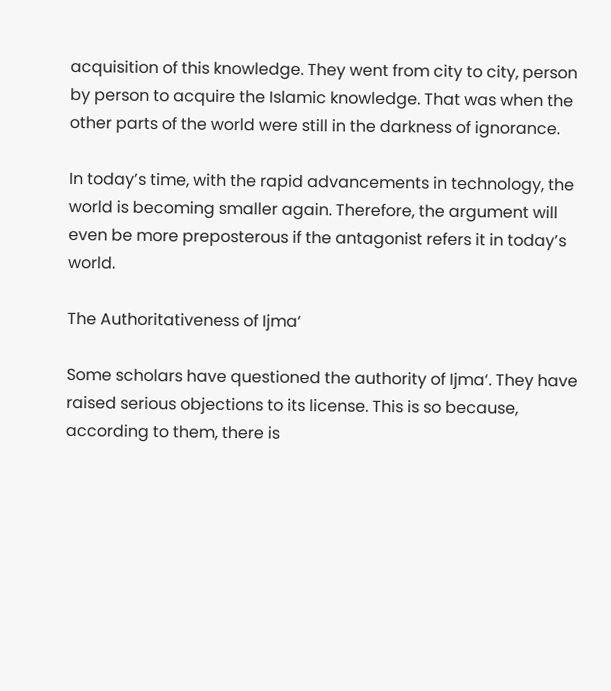acquisition of this knowledge. They went from city to city, person by person to acquire the Islamic knowledge. That was when the other parts of the world were still in the darkness of ignorance.

In today’s time, with the rapid advancements in technology, the world is becoming smaller again. Therefore, the argument will even be more preposterous if the antagonist refers it in today’s world.

The Authoritativeness of Ijma‘

Some scholars have questioned the authority of Ijma‘. They have raised serious objections to its license. This is so because, according to them, there is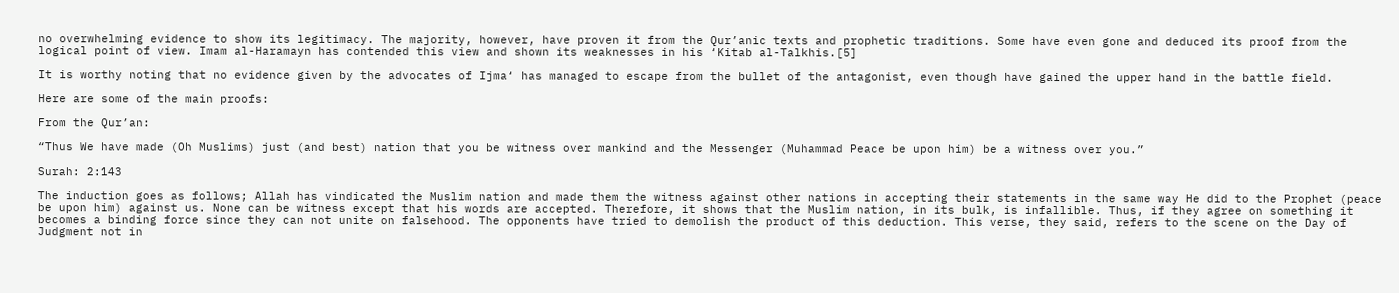no overwhelming evidence to show its legitimacy. The majority, however, have proven it from the Qur’anic texts and prophetic traditions. Some have even gone and deduced its proof from the logical point of view. Imam al-Haramayn has contended this view and shown its weaknesses in his ‘Kitab al-Talkhis.[5]

It is worthy noting that no evidence given by the advocates of Ijma‘ has managed to escape from the bullet of the antagonist, even though have gained the upper hand in the battle field.

Here are some of the main proofs:

From the Qur’an:

“Thus We have made (Oh Muslims) just (and best) nation that you be witness over mankind and the Messenger (Muhammad Peace be upon him) be a witness over you.”

Surah: 2:143

The induction goes as follows; Allah has vindicated the Muslim nation and made them the witness against other nations in accepting their statements in the same way He did to the Prophet (peace be upon him) against us. None can be witness except that his words are accepted. Therefore, it shows that the Muslim nation, in its bulk, is infallible. Thus, if they agree on something it becomes a binding force since they can not unite on falsehood. The opponents have tried to demolish the product of this deduction. This verse, they said, refers to the scene on the Day of Judgment not in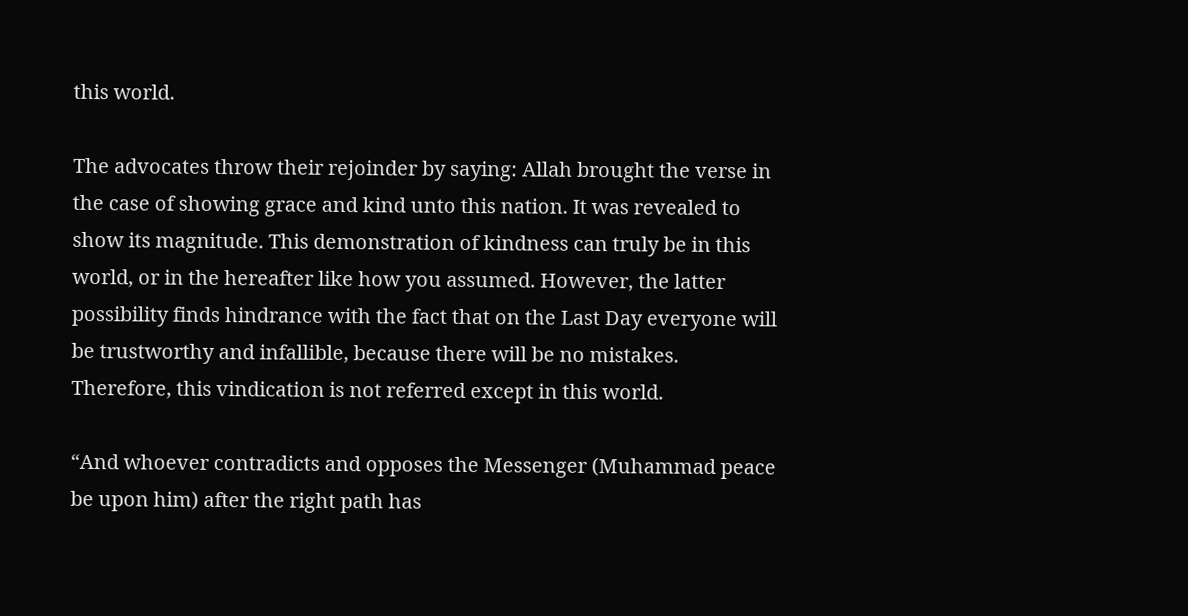this world.

The advocates throw their rejoinder by saying: Allah brought the verse in the case of showing grace and kind unto this nation. It was revealed to show its magnitude. This demonstration of kindness can truly be in this world, or in the hereafter like how you assumed. However, the latter possibility finds hindrance with the fact that on the Last Day everyone will be trustworthy and infallible, because there will be no mistakes. Therefore, this vindication is not referred except in this world.

“And whoever contradicts and opposes the Messenger (Muhammad peace be upon him) after the right path has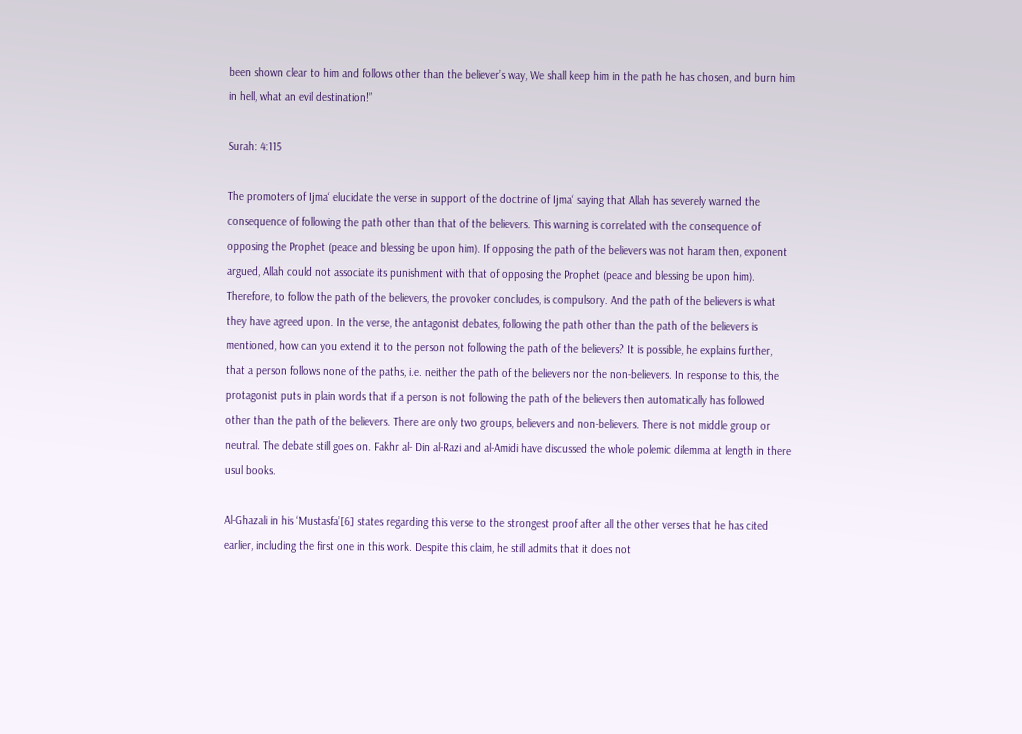been shown clear to him and follows other than the believer’s way, We shall keep him in the path he has chosen, and burn him in hell, what an evil destination!”

Surah: 4:115

The promoters of Ijma‘ elucidate the verse in support of the doctrine of Ijma‘ saying that Allah has severely warned the consequence of following the path other than that of the believers. This warning is correlated with the consequence of opposing the Prophet (peace and blessing be upon him). If opposing the path of the believers was not haram then, exponent argued, Allah could not associate its punishment with that of opposing the Prophet (peace and blessing be upon him). Therefore, to follow the path of the believers, the provoker concludes, is compulsory. And the path of the believers is what they have agreed upon. In the verse, the antagonist debates, following the path other than the path of the believers is mentioned, how can you extend it to the person not following the path of the believers? It is possible, he explains further, that a person follows none of the paths, i.e. neither the path of the believers nor the non-believers. In response to this, the protagonist puts in plain words that if a person is not following the path of the believers then automatically has followed other than the path of the believers. There are only two groups, believers and non-believers. There is not middle group or neutral. The debate still goes on. Fakhr al- Din al-Razi and al-Amidi have discussed the whole polemic dilemma at length in there usul books.

Al-Ghazali in his ‘Mustasfa’[6] states regarding this verse to the strongest proof after all the other verses that he has cited earlier, including the first one in this work. Despite this claim, he still admits that it does not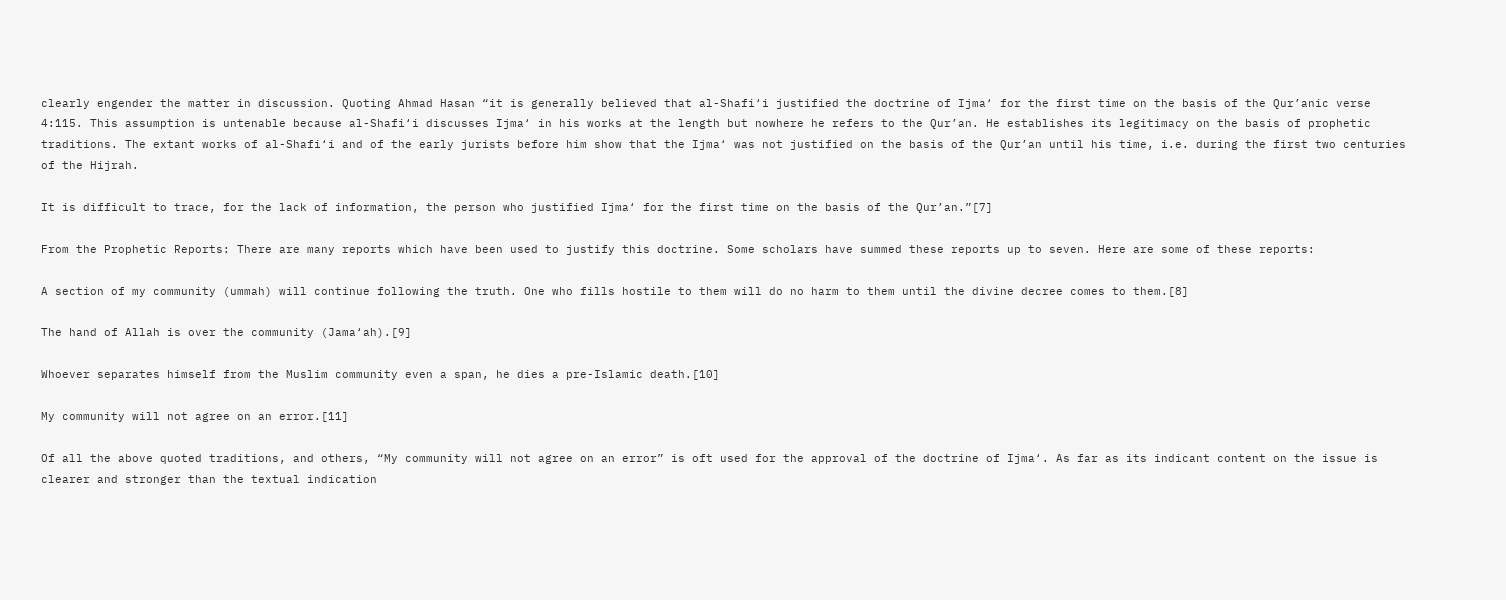clearly engender the matter in discussion. Quoting Ahmad Hasan “it is generally believed that al-Shafi‘i justified the doctrine of Ijma‘ for the first time on the basis of the Qur’anic verse 4:115. This assumption is untenable because al-Shafi‘i discusses Ijma‘ in his works at the length but nowhere he refers to the Qur’an. He establishes its legitimacy on the basis of prophetic traditions. The extant works of al-Shafi‘i and of the early jurists before him show that the Ijma‘ was not justified on the basis of the Qur’an until his time, i.e. during the first two centuries of the Hijrah.

It is difficult to trace, for the lack of information, the person who justified Ijma‘ for the first time on the basis of the Qur’an.”[7]

From the Prophetic Reports: There are many reports which have been used to justify this doctrine. Some scholars have summed these reports up to seven. Here are some of these reports:

A section of my community (ummah) will continue following the truth. One who fills hostile to them will do no harm to them until the divine decree comes to them.[8]

The hand of Allah is over the community (Jama‘ah).[9]

Whoever separates himself from the Muslim community even a span, he dies a pre-Islamic death.[10]

My community will not agree on an error.[11]

Of all the above quoted traditions, and others, “My community will not agree on an error” is oft used for the approval of the doctrine of Ijma‘. As far as its indicant content on the issue is clearer and stronger than the textual indication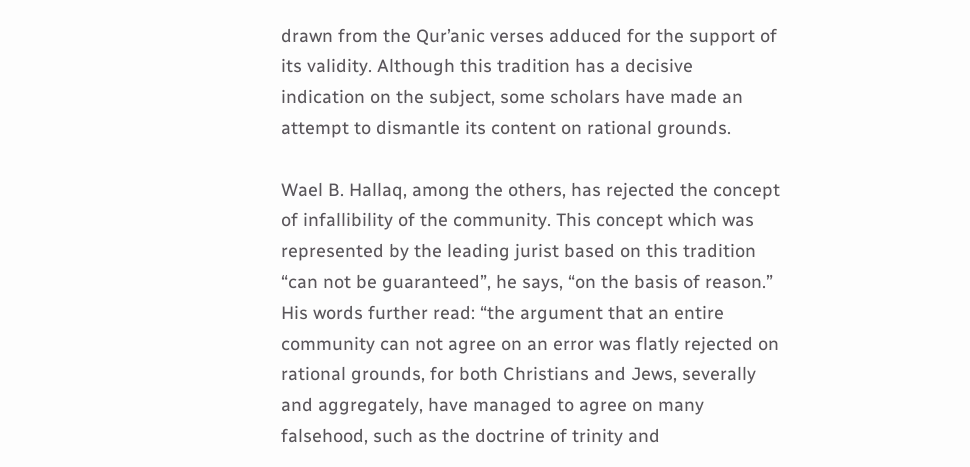drawn from the Qur’anic verses adduced for the support of its validity. Although this tradition has a decisive indication on the subject, some scholars have made an attempt to dismantle its content on rational grounds.

Wael B. Hallaq, among the others, has rejected the concept of infallibility of the community. This concept which was represented by the leading jurist based on this tradition “can not be guaranteed”, he says, “on the basis of reason.” His words further read: “the argument that an entire community can not agree on an error was flatly rejected on rational grounds, for both Christians and Jews, severally and aggregately, have managed to agree on many falsehood, such as the doctrine of trinity and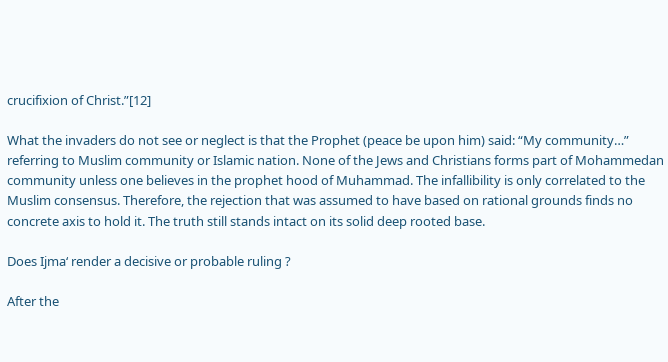crucifixion of Christ.”[12]

What the invaders do not see or neglect is that the Prophet (peace be upon him) said: “My community…” referring to Muslim community or Islamic nation. None of the Jews and Christians forms part of Mohammedan community unless one believes in the prophet hood of Muhammad. The infallibility is only correlated to the Muslim consensus. Therefore, the rejection that was assumed to have based on rational grounds finds no concrete axis to hold it. The truth still stands intact on its solid deep rooted base.

Does Ijma‘ render a decisive or probable ruling ?

After the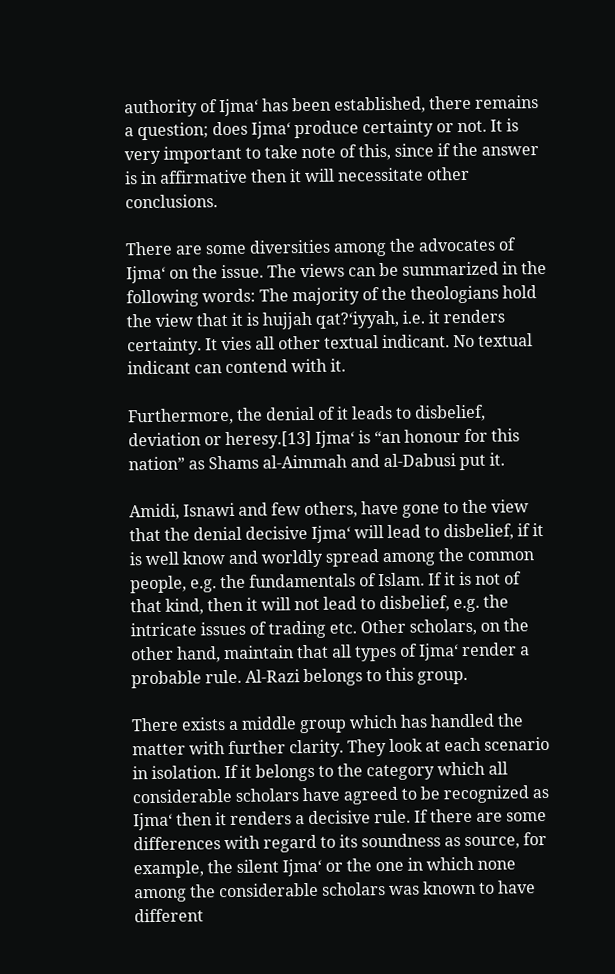authority of Ijma‘ has been established, there remains a question; does Ijma‘ produce certainty or not. It is very important to take note of this, since if the answer is in affirmative then it will necessitate other conclusions.

There are some diversities among the advocates of Ijma‘ on the issue. The views can be summarized in the following words: The majority of the theologians hold the view that it is hujjah qat?‘iyyah, i.e. it renders certainty. It vies all other textual indicant. No textual indicant can contend with it.

Furthermore, the denial of it leads to disbelief, deviation or heresy.[13] Ijma‘ is “an honour for this nation” as Shams al-Aimmah and al-Dabusi put it.

Amidi, Isnawi and few others, have gone to the view that the denial decisive Ijma‘ will lead to disbelief, if it is well know and worldly spread among the common people, e.g. the fundamentals of Islam. If it is not of that kind, then it will not lead to disbelief, e.g. the intricate issues of trading etc. Other scholars, on the other hand, maintain that all types of Ijma‘ render a probable rule. Al-Razi belongs to this group.

There exists a middle group which has handled the matter with further clarity. They look at each scenario in isolation. If it belongs to the category which all considerable scholars have agreed to be recognized as Ijma‘ then it renders a decisive rule. If there are some differences with regard to its soundness as source, for example, the silent Ijma‘ or the one in which none among the considerable scholars was known to have different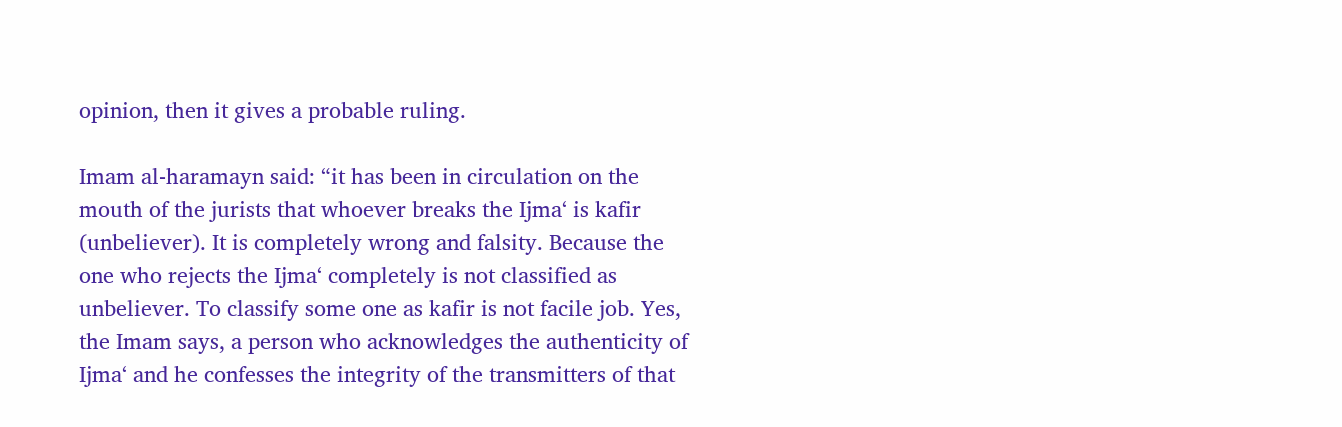opinion, then it gives a probable ruling.

Imam al-haramayn said: “it has been in circulation on the mouth of the jurists that whoever breaks the Ijma‘ is kafir (unbeliever). It is completely wrong and falsity. Because the one who rejects the Ijma‘ completely is not classified as unbeliever. To classify some one as kafir is not facile job. Yes, the Imam says, a person who acknowledges the authenticity of Ijma‘ and he confesses the integrity of the transmitters of that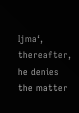Ijma‘, thereafter, he denies the matter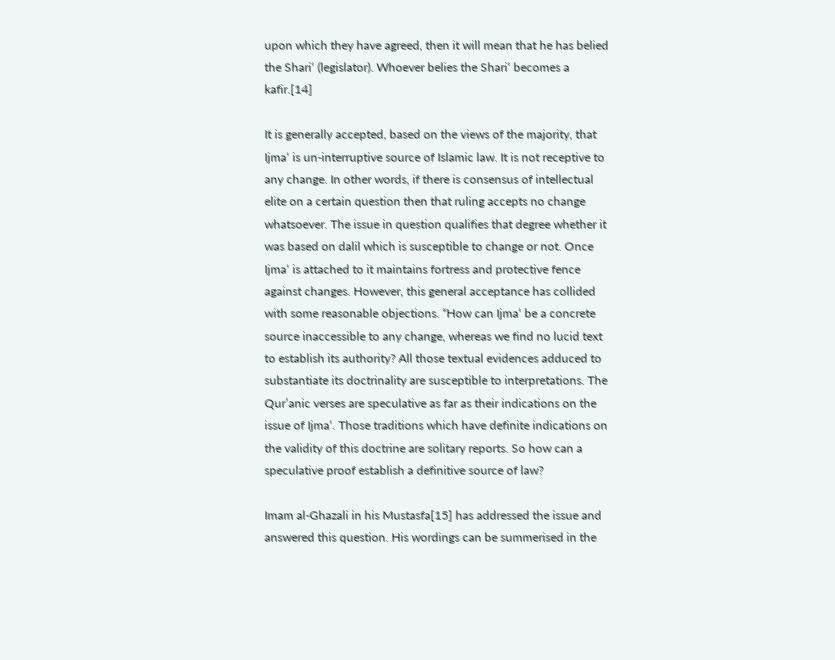upon which they have agreed, then it will mean that he has belied the Shari‘ (legislator). Whoever belies the Shari‘ becomes a kafir.[14]

It is generally accepted, based on the views of the majority, that Ijma‘ is un-interruptive source of Islamic law. It is not receptive to any change. In other words, if there is consensus of intellectual elite on a certain question then that ruling accepts no change whatsoever. The issue in question qualifies that degree whether it was based on dalil which is susceptible to change or not. Once Ijma‘ is attached to it maintains fortress and protective fence against changes. However, this general acceptance has collided with some reasonable objections. “How can Ijma‘ be a concrete source inaccessible to any change, whereas we find no lucid text to establish its authority? All those textual evidences adduced to substantiate its doctrinality are susceptible to interpretations. The Qur’anic verses are speculative as far as their indications on the issue of Ijma‘. Those traditions which have definite indications on the validity of this doctrine are solitary reports. So how can a speculative proof establish a definitive source of law?

Imam al-Ghazali in his Mustasfa[15] has addressed the issue and answered this question. His wordings can be summerised in the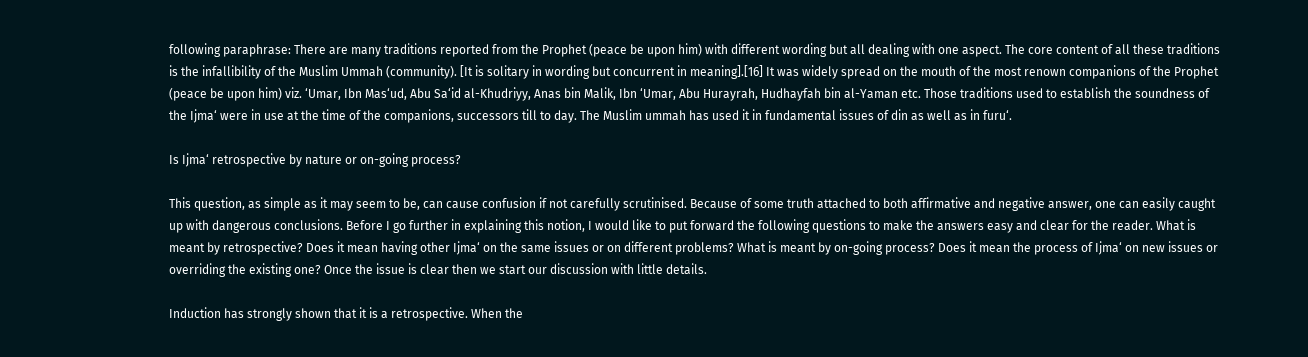following paraphrase: There are many traditions reported from the Prophet (peace be upon him) with different wording but all dealing with one aspect. The core content of all these traditions is the infallibility of the Muslim Ummah (community). [It is solitary in wording but concurrent in meaning].[16] It was widely spread on the mouth of the most renown companions of the Prophet (peace be upon him) viz. ‘Umar, Ibn Mas‘ud, Abu Sa‘id al-Khudriyy, Anas bin Malik, Ibn ‘Umar, Abu Hurayrah, Hudhayfah bin al-Yaman etc. Those traditions used to establish the soundness of the Ijma‘ were in use at the time of the companions, successors till to day. The Muslim ummah has used it in fundamental issues of din as well as in furu‘.

Is Ijma‘ retrospective by nature or on-going process?

This question, as simple as it may seem to be, can cause confusion if not carefully scrutinised. Because of some truth attached to both affirmative and negative answer, one can easily caught up with dangerous conclusions. Before I go further in explaining this notion, I would like to put forward the following questions to make the answers easy and clear for the reader. What is meant by retrospective? Does it mean having other Ijma‘ on the same issues or on different problems? What is meant by on-going process? Does it mean the process of Ijma‘ on new issues or overriding the existing one? Once the issue is clear then we start our discussion with little details.

Induction has strongly shown that it is a retrospective. When the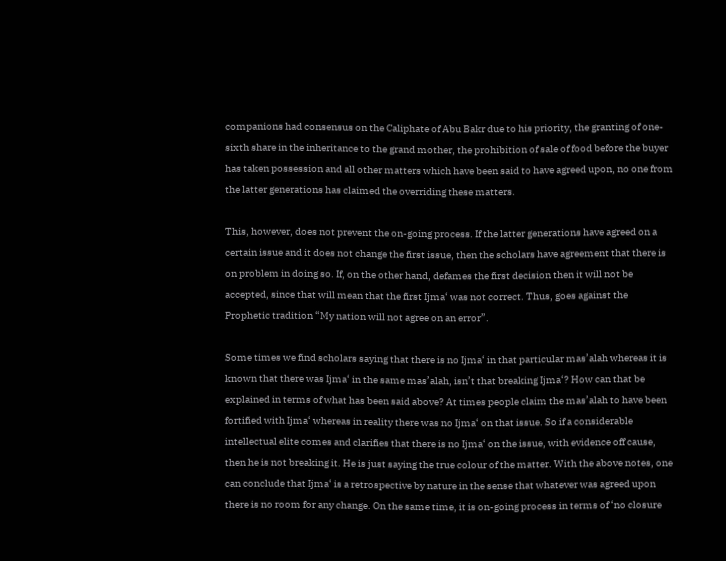companions had consensus on the Caliphate of Abu Bakr due to his priority, the granting of one-sixth share in the inheritance to the grand mother, the prohibition of sale of food before the buyer has taken possession and all other matters which have been said to have agreed upon, no one from the latter generations has claimed the overriding these matters.

This, however, does not prevent the on-going process. If the latter generations have agreed on a certain issue and it does not change the first issue, then the scholars have agreement that there is on problem in doing so. If, on the other hand, defames the first decision then it will not be accepted, since that will mean that the first Ijma‘ was not correct. Thus, goes against the Prophetic tradition “My nation will not agree on an error”.

Some times we find scholars saying that there is no Ijma‘ in that particular mas’alah whereas it is known that there was Ijma‘ in the same mas’alah, isn’t that breaking Ijma‘? How can that be explained in terms of what has been said above? At times people claim the mas’alah to have been fortified with Ijma‘ whereas in reality there was no Ijma‘ on that issue. So if a considerable intellectual elite comes and clarifies that there is no Ijma‘ on the issue, with evidence off cause, then he is not breaking it. He is just saying the true colour of the matter. With the above notes, one can conclude that Ijma‘ is a retrospective by nature in the sense that whatever was agreed upon there is no room for any change. On the same time, it is on-going process in terms of ‘no closure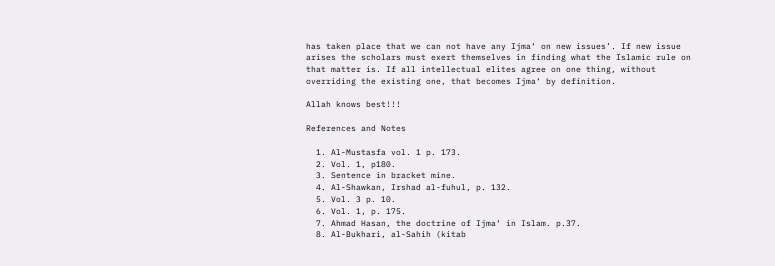has taken place that we can not have any Ijma‘ on new issues’. If new issue arises the scholars must exert themselves in finding what the Islamic rule on that matter is. If all intellectual elites agree on one thing, without overriding the existing one, that becomes Ijma‘ by definition.

Allah knows best!!!

References and Notes

  1. Al-Mustasfa vol. 1 p. 173.
  2. Vol. 1, p180.
  3. Sentence in bracket mine.
  4. Al-Shawkan, Irshad al-fuhul, p. 132.
  5. Vol. 3 p. 10.
  6. Vol. 1, p. 175.
  7. Ahmad Hasan, the doctrine of Ijma‘ in Islam. p.37.
  8. Al-Bukhari, al-Sahih (kitab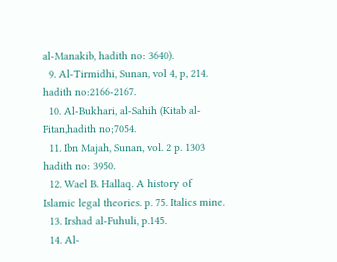al-Manakib, hadith no: 3640).
  9. Al-Tirmidhi, Sunan, vol 4, p, 214. hadith no:2166-2167.
  10. Al-Bukhari, al-Sahih (Kitab al-Fitan,hadith no;7054.
  11. Ibn Majah, Sunan, vol. 2 p. 1303 hadith no: 3950.
  12. Wael B. Hallaq. A history of Islamic legal theories. p. 75. Italics mine.
  13. Irshad al-Fuhuli, p.145.
  14. Al-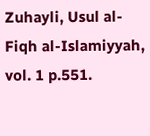Zuhayli, Usul al-Fiqh al-Islamiyyah, vol. 1 p.551.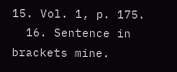15. Vol. 1, p. 175.
  16. Sentence in brackets mine.